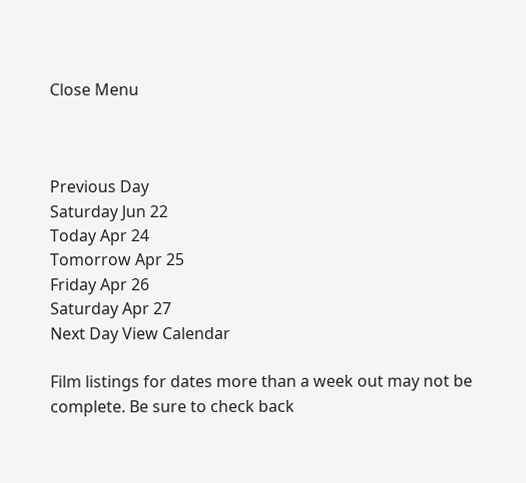Close Menu



Previous Day
Saturday Jun 22
Today Apr 24
Tomorrow Apr 25
Friday Apr 26
Saturday Apr 27
Next Day View Calendar

Film listings for dates more than a week out may not be complete. Be sure to check back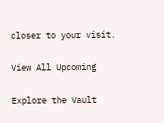closer to your visit.

View All Upcoming

Explore the Vault